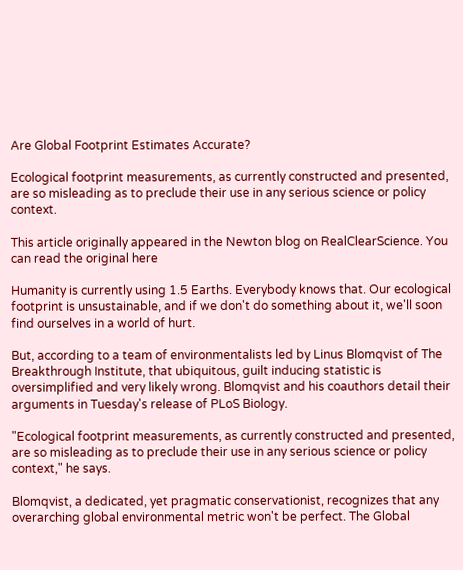Are Global Footprint Estimates Accurate?

Ecological footprint measurements, as currently constructed and presented, are so misleading as to preclude their use in any serious science or policy context.

This article originally appeared in the Newton blog on RealClearScience. You can read the original here

Humanity is currently using 1.5 Earths. Everybody knows that. Our ecological footprint is unsustainable, and if we don't do something about it, we'll soon find ourselves in a world of hurt.

But, according to a team of environmentalists led by Linus Blomqvist of The Breakthrough Institute, that ubiquitous, guilt inducing statistic is oversimplified and very likely wrong. Blomqvist and his coauthors detail their arguments in Tuesday's release of PLoS Biology.

"Ecological footprint measurements, as currently constructed and presented, are so misleading as to preclude their use in any serious science or policy context," he says.

Blomqvist, a dedicated, yet pragmatic conservationist, recognizes that any overarching global environmental metric won't be perfect. The Global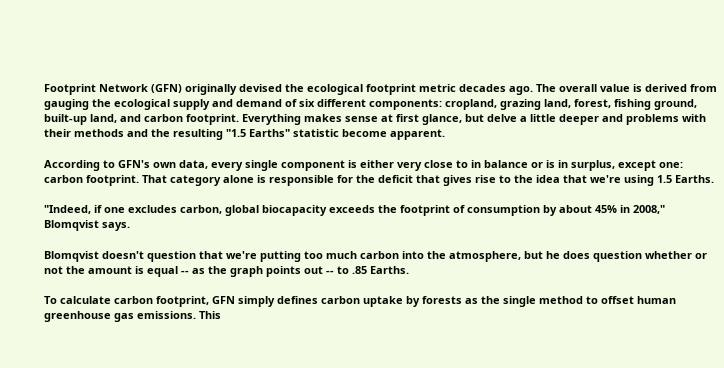Footprint Network (GFN) originally devised the ecological footprint metric decades ago. The overall value is derived from gauging the ecological supply and demand of six different components: cropland, grazing land, forest, fishing ground, built-up land, and carbon footprint. Everything makes sense at first glance, but delve a little deeper and problems with their methods and the resulting "1.5 Earths" statistic become apparent.

According to GFN's own data, every single component is either very close to in balance or is in surplus, except one: carbon footprint. That category alone is responsible for the deficit that gives rise to the idea that we're using 1.5 Earths.

"Indeed, if one excludes carbon, global biocapacity exceeds the footprint of consumption by about 45% in 2008," Blomqvist says.

Blomqvist doesn't question that we're putting too much carbon into the atmosphere, but he does question whether or not the amount is equal -- as the graph points out -- to .85 Earths.

To calculate carbon footprint, GFN simply defines carbon uptake by forests as the single method to offset human greenhouse gas emissions. This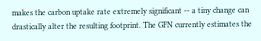makes the carbon uptake rate extremely significant -- a tiny change can drastically alter the resulting footprint. The GFN currently estimates the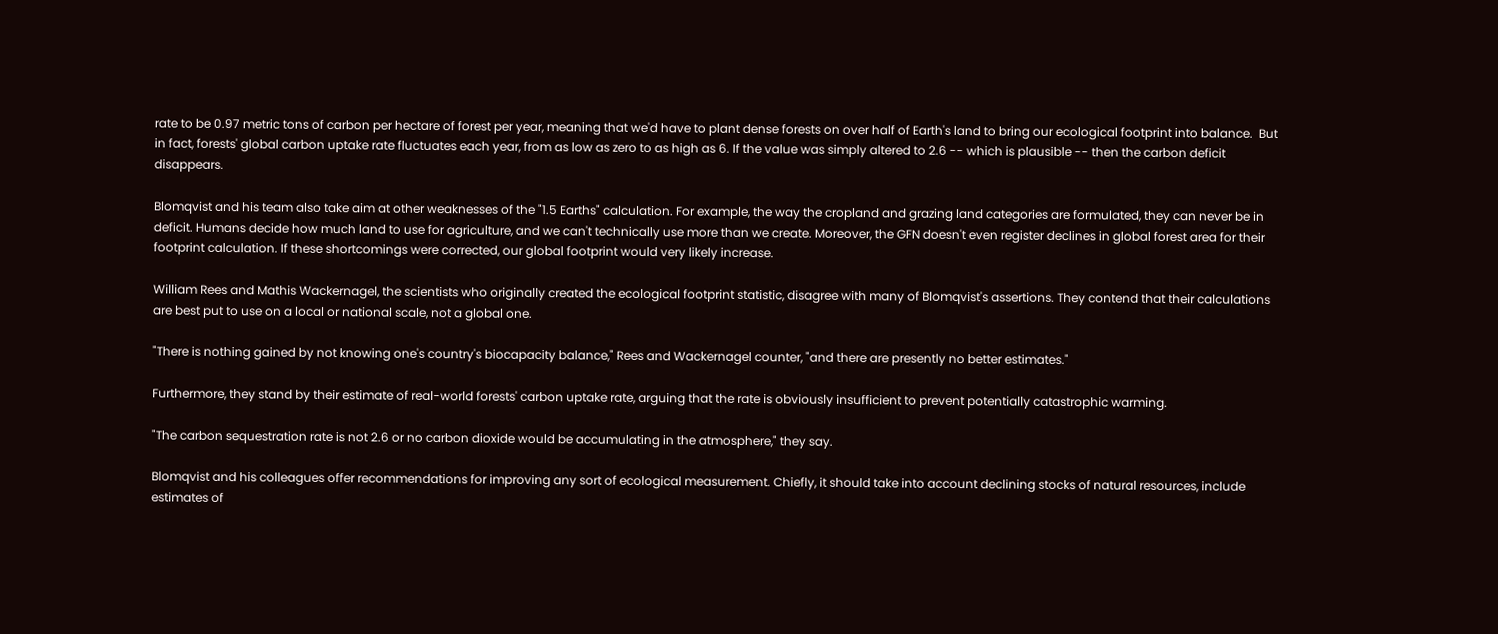rate to be 0.97 metric tons of carbon per hectare of forest per year, meaning that we'd have to plant dense forests on over half of Earth's land to bring our ecological footprint into balance.  But in fact, forests' global carbon uptake rate fluctuates each year, from as low as zero to as high as 6. If the value was simply altered to 2.6 -- which is plausible -- then the carbon deficit disappears.

Blomqvist and his team also take aim at other weaknesses of the "1.5 Earths" calculation. For example, the way the cropland and grazing land categories are formulated, they can never be in deficit. Humans decide how much land to use for agriculture, and we can't technically use more than we create. Moreover, the GFN doesn't even register declines in global forest area for their footprint calculation. If these shortcomings were corrected, our global footprint would very likely increase.

William Rees and Mathis Wackernagel, the scientists who originally created the ecological footprint statistic, disagree with many of Blomqvist's assertions. They contend that their calculations are best put to use on a local or national scale, not a global one.

"There is nothing gained by not knowing one's country's biocapacity balance," Rees and Wackernagel counter, "and there are presently no better estimates."

Furthermore, they stand by their estimate of real-world forests' carbon uptake rate, arguing that the rate is obviously insufficient to prevent potentially catastrophic warming.

"The carbon sequestration rate is not 2.6 or no carbon dioxide would be accumulating in the atmosphere," they say.

Blomqvist and his colleagues offer recommendations for improving any sort of ecological measurement. Chiefly, it should take into account declining stocks of natural resources, include estimates of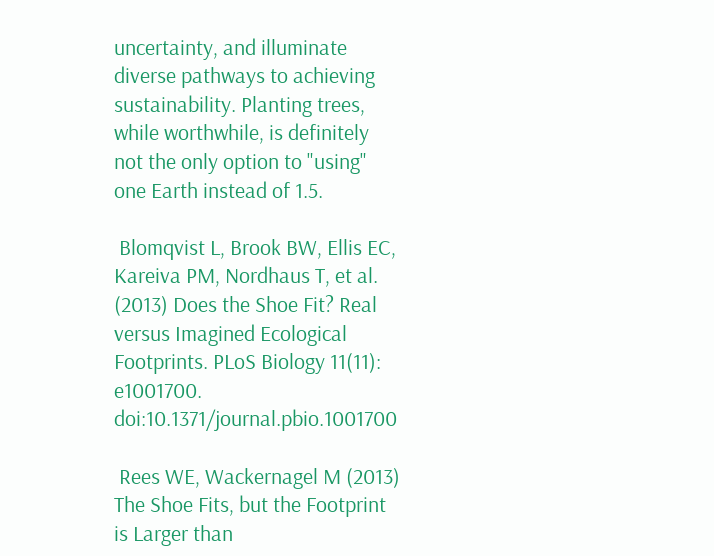uncertainty, and illuminate diverse pathways to achieving sustainability. Planting trees, while worthwhile, is definitely not the only option to "using" one Earth instead of 1.5.

 Blomqvist L, Brook BW, Ellis EC, Kareiva PM, Nordhaus T, et al. (2013) Does the Shoe Fit? Real versus Imagined Ecological Footprints. PLoS Biology 11(11): e1001700. doi:10.1371/journal.pbio.1001700

 Rees WE, Wackernagel M (2013) The Shoe Fits, but the Footprint is Larger than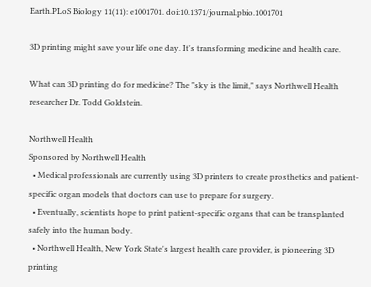Earth.PLoS Biology 11(11): e1001701. doi:10.1371/journal.pbio.1001701

3D printing might save your life one day. It's transforming medicine and health care.

What can 3D printing do for medicine? The "sky is the limit," says Northwell Health researcher Dr. Todd Goldstein.

Northwell Health
Sponsored by Northwell Health
  • Medical professionals are currently using 3D printers to create prosthetics and patient-specific organ models that doctors can use to prepare for surgery.
  • Eventually, scientists hope to print patient-specific organs that can be transplanted safely into the human body.
  • Northwell Health, New York State's largest health care provider, is pioneering 3D printing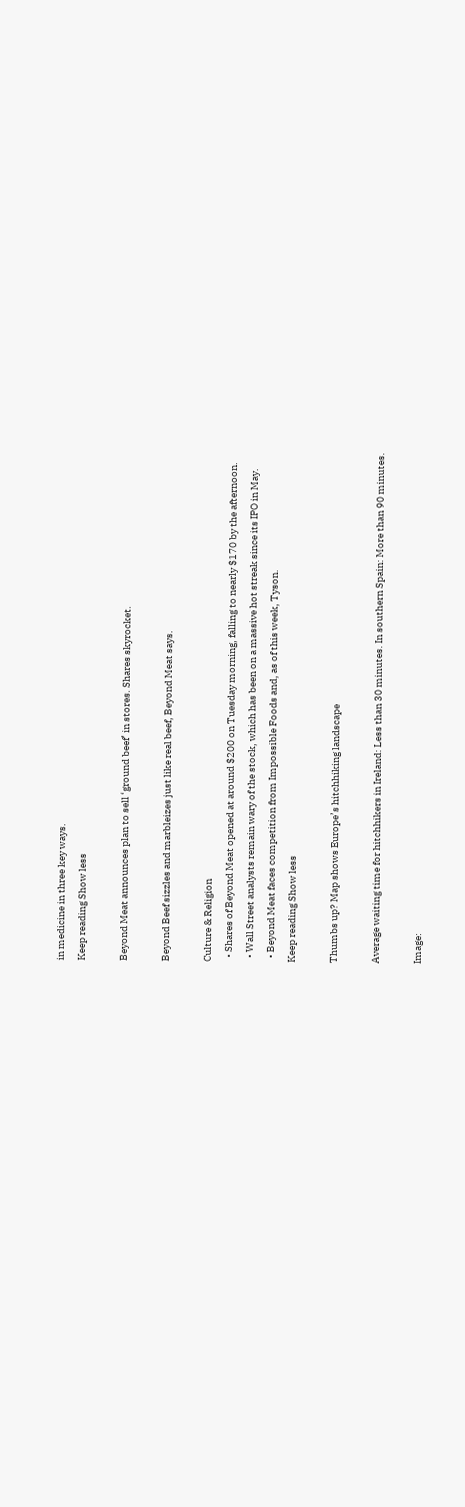in medicine in three key ways.
Keep reading Show less

Beyond Meat announces plan to sell ‘ground beef’ in stores. Shares skyrocket.

Beyond Beef sizzles and marbleizes just like real beef, Beyond Meat says.

Culture & Religion
  • Shares of Beyond Meat opened at around $200 on Tuesday morning, falling to nearly $170 by the afternoon.
  • Wall Street analysts remain wary of the stock, which has been on a massive hot streak since its IPO in May.
  • Beyond Meat faces competition from Impossible Foods and, as of this week, Tyson.
Keep reading Show less

Thumbs up? Map shows Europe’s hitchhiking landscape

Average waiting time for hitchhikers in Ireland: Less than 30 minutes. In southern Spain: More than 90 minutes.

Image: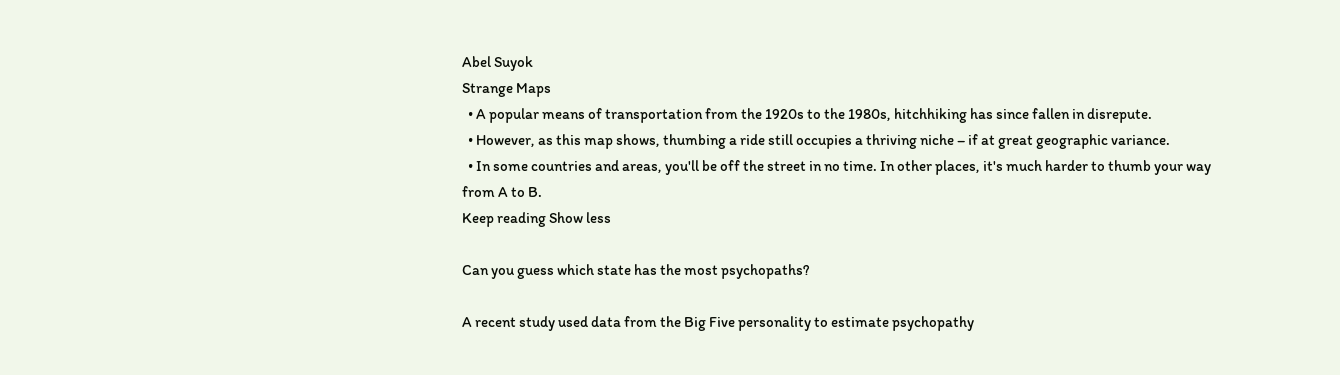Abel Suyok
Strange Maps
  • A popular means of transportation from the 1920s to the 1980s, hitchhiking has since fallen in disrepute.
  • However, as this map shows, thumbing a ride still occupies a thriving niche – if at great geographic variance.
  • In some countries and areas, you'll be off the street in no time. In other places, it's much harder to thumb your way from A to B.
Keep reading Show less

Can you guess which state has the most psychopaths?

A recent study used data from the Big Five personality to estimate psychopathy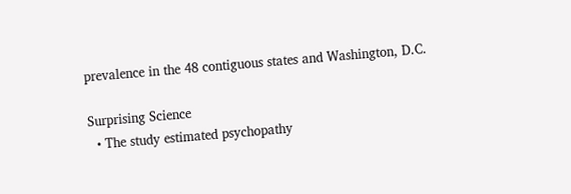prevalence in the 48 contiguous states and Washington, D.C.

Surprising Science
  • The study estimated psychopathy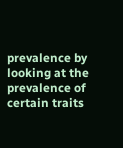prevalence by looking at the prevalence of certain traits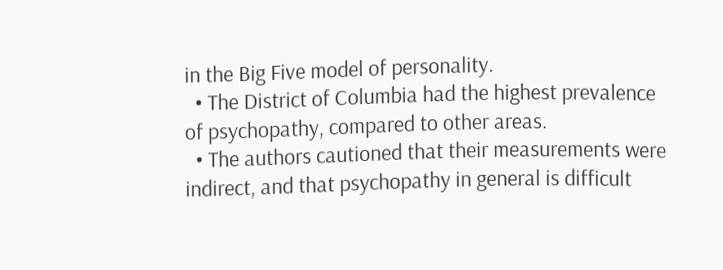in the Big Five model of personality.
  • The District of Columbia had the highest prevalence of psychopathy, compared to other areas.
  • The authors cautioned that their measurements were indirect, and that psychopathy in general is difficult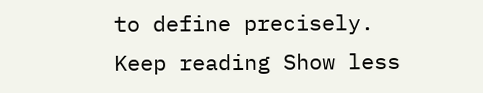to define precisely.
Keep reading Show less